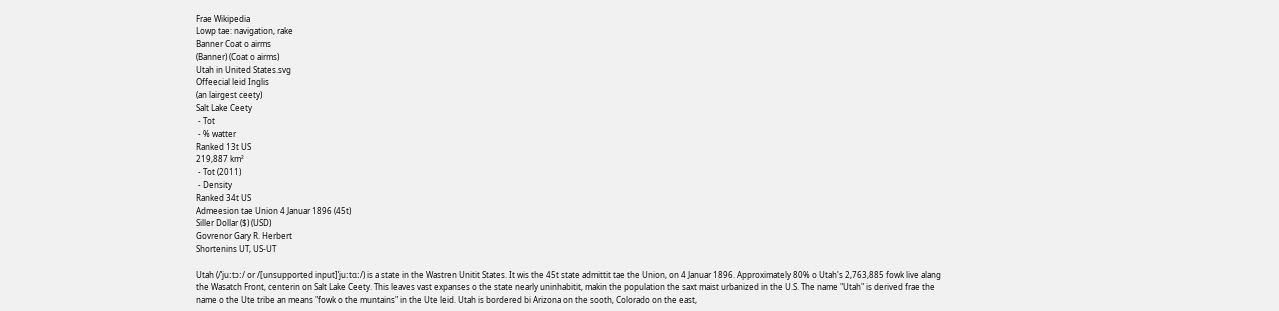Frae Wikipedia
Lowp tae: navigation, rake
Banner Coat o airms
(Banner) (Coat o airms)
Utah in United States.svg
Offeecial leid Inglis
(an lairgest ceety)
Salt Lake Ceety
 - Tot
 - % watter
Ranked 13t US
219,887 km²
 - Tot (2011)
 - Density
Ranked 34t US
Admeesion tae Union 4 Januar 1896 (45t)
Siller Dollar ($) (USD)
Govrenor Gary R. Herbert
Shortenins UT, US-UT

Utah (/ˈjuːtɔː/ or /[unsupported input]ˈjuːtɑː/) is a state in the Wastren Unitit States. It wis the 45t state admittit tae the Union, on 4 Januar 1896. Approximately 80% o Utah's 2,763,885 fowk live alang the Wasatch Front, centerin on Salt Lake Ceety. This leaves vast expanses o the state nearly uninhabitit, makin the population the saxt maist urbanized in the U.S. The name "Utah" is derived frae the name o the Ute tribe an means "fowk o the muntains" in the Ute leid. Utah is bordered bi Arizona on the sooth, Colorado on the east,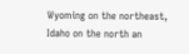Wyoming on the northeast, Idaho on the north an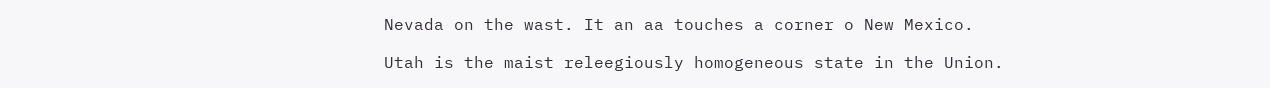Nevada on the wast. It an aa touches a corner o New Mexico.

Utah is the maist releegiously homogeneous state in the Union.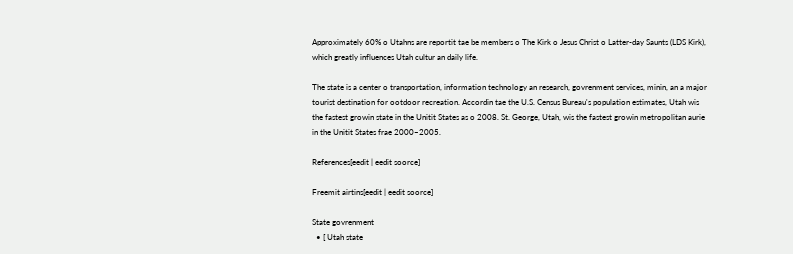Approximately 60% o Utahns are reportit tae be members o The Kirk o Jesus Christ o Latter-day Saunts (LDS Kirk), which greatly influences Utah cultur an daily life.

The state is a center o transportation, information technology an research, govrenment services, minin, an a major tourist destination for ootdoor recreation. Accordin tae the U.S. Census Bureau's population estimates, Utah wis the fastest growin state in the Unitit States as o 2008. St. George, Utah, wis the fastest growin metropolitan aurie in the Unitit States frae 2000–2005.

References[eedit | eedit soorce]

Freemit airtins[eedit | eedit soorce]

State govrenment
  • [ Utah state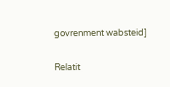govrenment wabsteid]

Relatit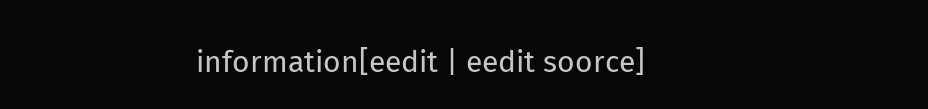information[eedit | eedit soorce]